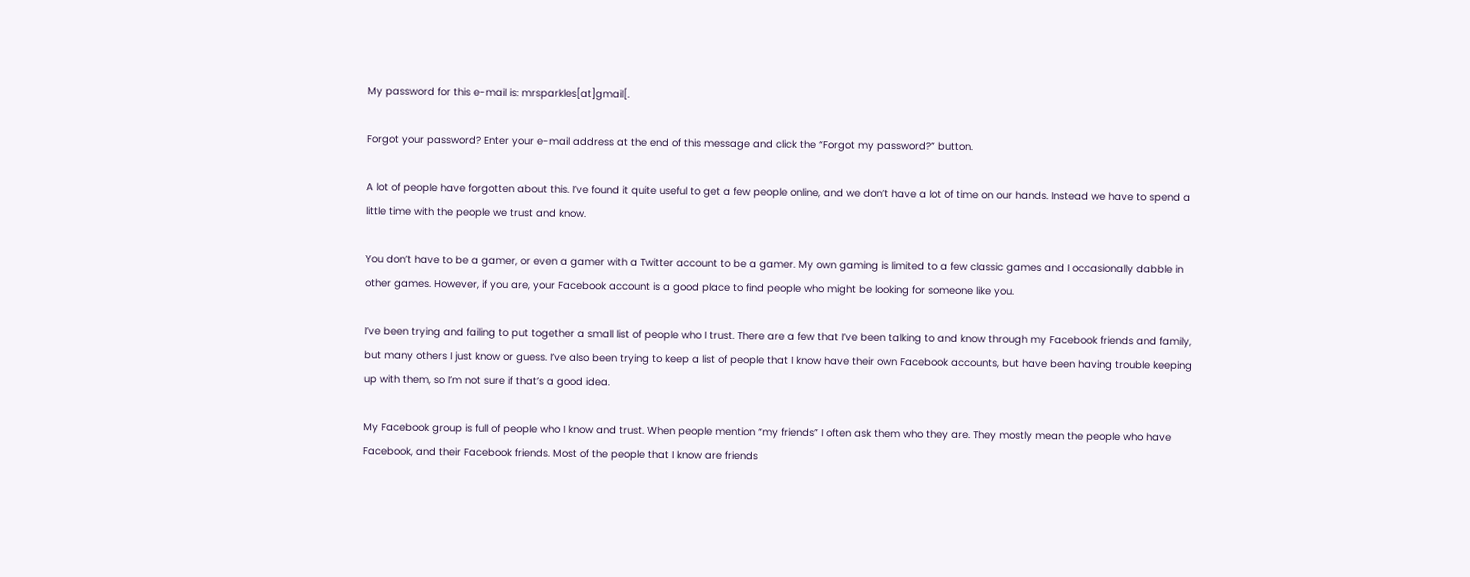My password for this e-mail is: mrsparkles[at]gmail[.

Forgot your password? Enter your e-mail address at the end of this message and click the “Forgot my password?” button.

A lot of people have forgotten about this. I’ve found it quite useful to get a few people online, and we don’t have a lot of time on our hands. Instead we have to spend a little time with the people we trust and know.

You don’t have to be a gamer, or even a gamer with a Twitter account to be a gamer. My own gaming is limited to a few classic games and I occasionally dabble in other games. However, if you are, your Facebook account is a good place to find people who might be looking for someone like you.

I’ve been trying and failing to put together a small list of people who I trust. There are a few that I’ve been talking to and know through my Facebook friends and family, but many others I just know or guess. I’ve also been trying to keep a list of people that I know have their own Facebook accounts, but have been having trouble keeping up with them, so I’m not sure if that’s a good idea.

My Facebook group is full of people who I know and trust. When people mention “my friends” I often ask them who they are. They mostly mean the people who have Facebook, and their Facebook friends. Most of the people that I know are friends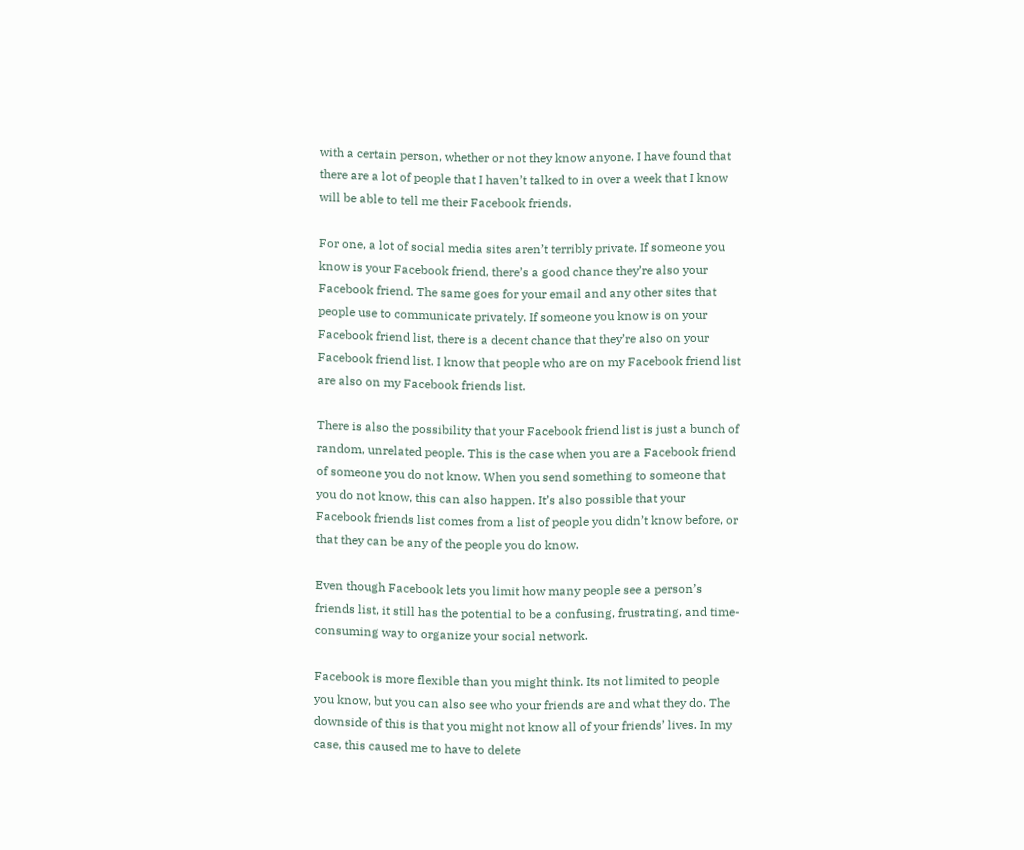with a certain person, whether or not they know anyone. I have found that there are a lot of people that I haven’t talked to in over a week that I know will be able to tell me their Facebook friends.

For one, a lot of social media sites aren’t terribly private. If someone you know is your Facebook friend, there’s a good chance they’re also your Facebook friend. The same goes for your email and any other sites that people use to communicate privately. If someone you know is on your Facebook friend list, there is a decent chance that they’re also on your Facebook friend list. I know that people who are on my Facebook friend list are also on my Facebook friends list.

There is also the possibility that your Facebook friend list is just a bunch of random, unrelated people. This is the case when you are a Facebook friend of someone you do not know. When you send something to someone that you do not know, this can also happen. It’s also possible that your Facebook friends list comes from a list of people you didn’t know before, or that they can be any of the people you do know.

Even though Facebook lets you limit how many people see a person’s friends list, it still has the potential to be a confusing, frustrating, and time-consuming way to organize your social network.

Facebook is more flexible than you might think. Its not limited to people you know, but you can also see who your friends are and what they do. The downside of this is that you might not know all of your friends’ lives. In my case, this caused me to have to delete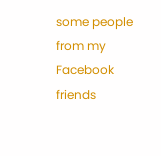some people from my Facebook friends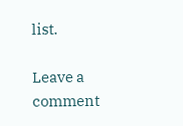list.

Leave a comment